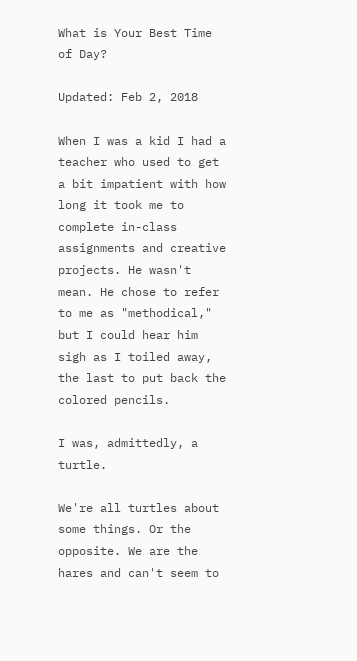What is Your Best Time of Day?

Updated: Feb 2, 2018

When I was a kid I had a teacher who used to get a bit impatient with how long it took me to complete in-class assignments and creative projects. He wasn't mean. He chose to refer to me as "methodical," but I could hear him sigh as I toiled away, the last to put back the colored pencils.

I was, admittedly, a turtle.

We're all turtles about some things. Or the opposite. We are the hares and can't seem to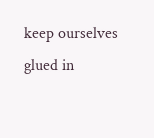keep ourselves glued in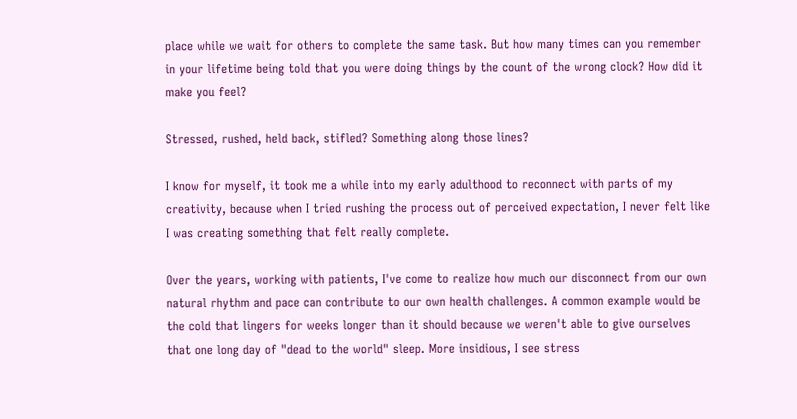place while we wait for others to complete the same task. But how many times can you remember in your lifetime being told that you were doing things by the count of the wrong clock? How did it make you feel?

Stressed, rushed, held back, stifled? Something along those lines?

I know for myself, it took me a while into my early adulthood to reconnect with parts of my creativity, because when I tried rushing the process out of perceived expectation, I never felt like I was creating something that felt really complete.

Over the years, working with patients, I've come to realize how much our disconnect from our own natural rhythm and pace can contribute to our own health challenges. A common example would be the cold that lingers for weeks longer than it should because we weren't able to give ourselves that one long day of "dead to the world" sleep. More insidious, I see stress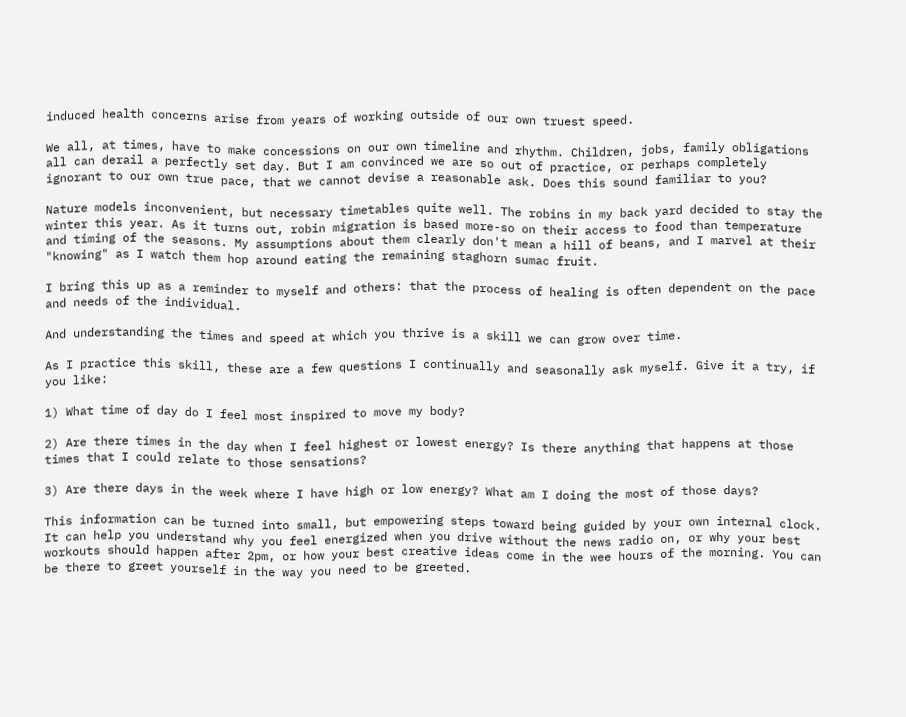induced health concerns arise from years of working outside of our own truest speed.

We all, at times, have to make concessions on our own timeline and rhythm. Children, jobs, family obligations all can derail a perfectly set day. But I am convinced we are so out of practice, or perhaps completely ignorant to our own true pace, that we cannot devise a reasonable ask. Does this sound familiar to you?

Nature models inconvenient, but necessary timetables quite well. The robins in my back yard decided to stay the winter this year. As it turns out, robin migration is based more-so on their access to food than temperature and timing of the seasons. My assumptions about them clearly don't mean a hill of beans, and I marvel at their "knowing" as I watch them hop around eating the remaining staghorn sumac fruit.

I bring this up as a reminder to myself and others: that the process of healing is often dependent on the pace and needs of the individual.

And understanding the times and speed at which you thrive is a skill we can grow over time.

As I practice this skill, these are a few questions I continually and seasonally ask myself. Give it a try, if you like:

1) What time of day do I feel most inspired to move my body?

2) Are there times in the day when I feel highest or lowest energy? Is there anything that happens at those times that I could relate to those sensations?

3) Are there days in the week where I have high or low energy? What am I doing the most of those days?

This information can be turned into small, but empowering steps toward being guided by your own internal clock. It can help you understand why you feel energized when you drive without the news radio on, or why your best workouts should happen after 2pm, or how your best creative ideas come in the wee hours of the morning. You can be there to greet yourself in the way you need to be greeted.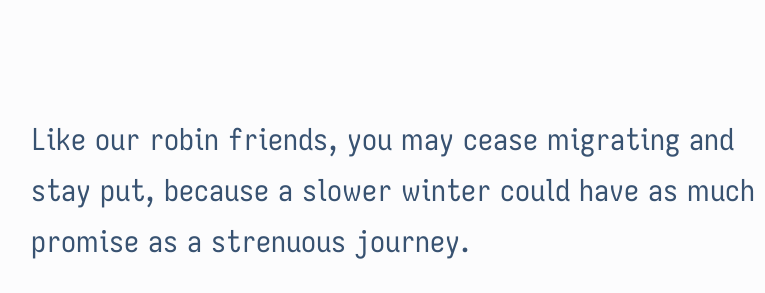Like our robin friends, you may cease migrating and stay put, because a slower winter could have as much promise as a strenuous journey.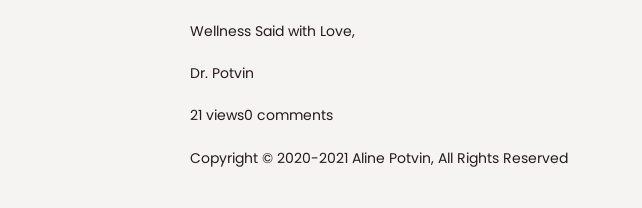Wellness Said with Love,

Dr. Potvin

21 views0 comments

Copyright © 2020-2021 Aline Potvin, All Rights Reserved